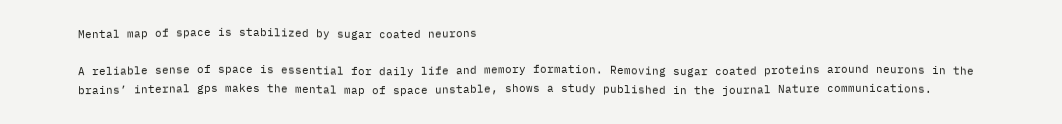Mental map of space is stabilized by sugar coated neurons

A reliable sense of space is essential for daily life and memory formation. Removing sugar coated proteins around neurons in the brains’ internal gps makes the mental map of space unstable, shows a study published in the journal Nature communications.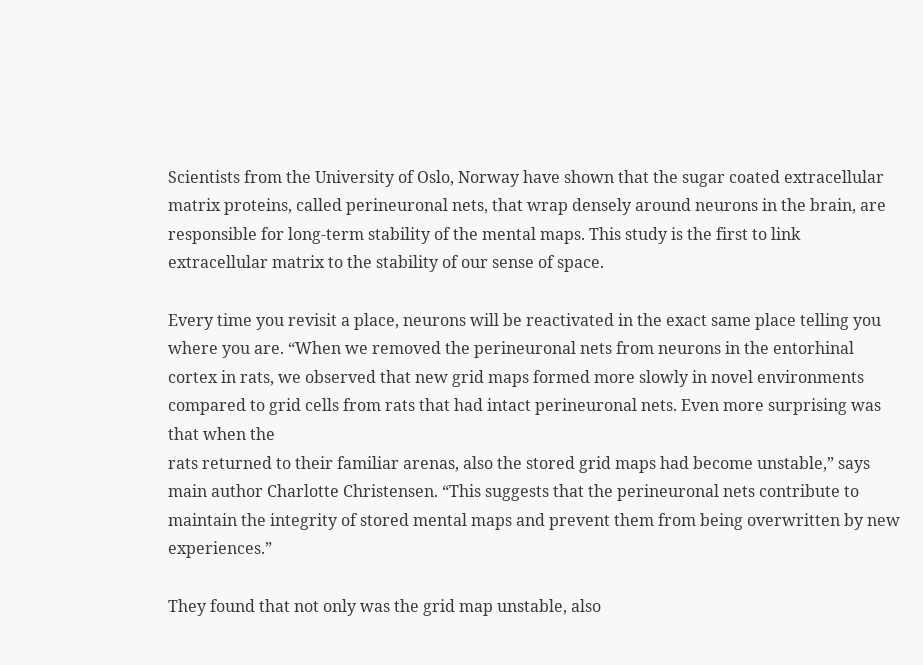Scientists from the University of Oslo, Norway have shown that the sugar coated extracellular matrix proteins, called perineuronal nets, that wrap densely around neurons in the brain, are responsible for long-term stability of the mental maps. This study is the first to link extracellular matrix to the stability of our sense of space.

Every time you revisit a place, neurons will be reactivated in the exact same place telling you where you are. “When we removed the perineuronal nets from neurons in the entorhinal cortex in rats, we observed that new grid maps formed more slowly in novel environments compared to grid cells from rats that had intact perineuronal nets. Even more surprising was that when the
rats returned to their familiar arenas, also the stored grid maps had become unstable,” says main author Charlotte Christensen. “This suggests that the perineuronal nets contribute to maintain the integrity of stored mental maps and prevent them from being overwritten by new experiences.”

They found that not only was the grid map unstable, also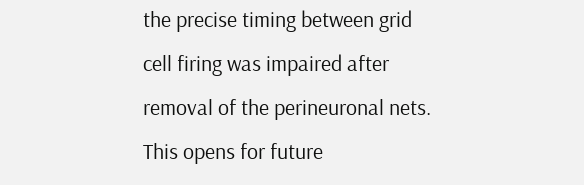the precise timing between grid cell firing was impaired after removal of the perineuronal nets. This opens for future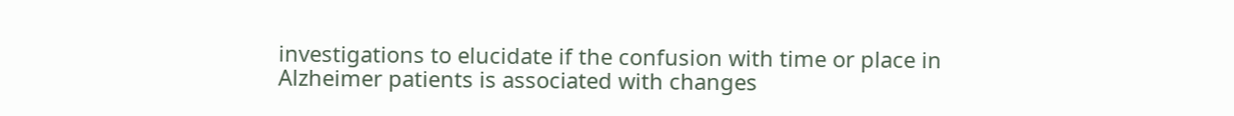investigations to elucidate if the confusion with time or place in Alzheimer patients is associated with changes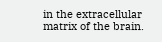in the extracellular matrix of the brain.